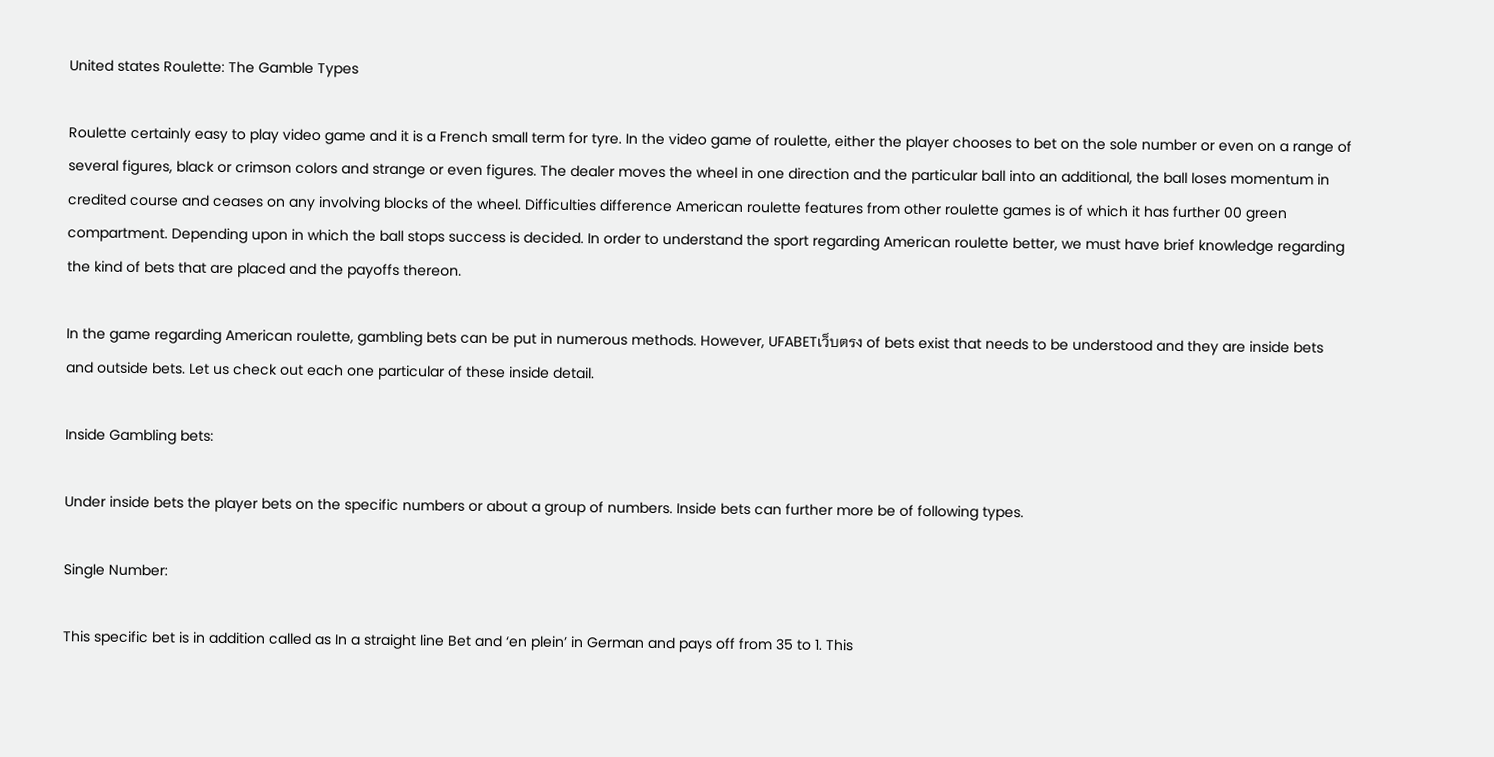United states Roulette: The Gamble Types

Roulette certainly easy to play video game and it is a French small term for tyre. In the video game of roulette, either the player chooses to bet on the sole number or even on a range of several figures, black or crimson colors and strange or even figures. The dealer moves the wheel in one direction and the particular ball into an additional, the ball loses momentum in credited course and ceases on any involving blocks of the wheel. Difficulties difference American roulette features from other roulette games is of which it has further 00 green compartment. Depending upon in which the ball stops success is decided. In order to understand the sport regarding American roulette better, we must have brief knowledge regarding the kind of bets that are placed and the payoffs thereon.

In the game regarding American roulette, gambling bets can be put in numerous methods. However, UFABETเว็บตรง of bets exist that needs to be understood and they are inside bets and outside bets. Let us check out each one particular of these inside detail.

Inside Gambling bets:

Under inside bets the player bets on the specific numbers or about a group of numbers. Inside bets can further more be of following types.

Single Number:

This specific bet is in addition called as In a straight line Bet and ‘en plein’ in German and pays off from 35 to 1. This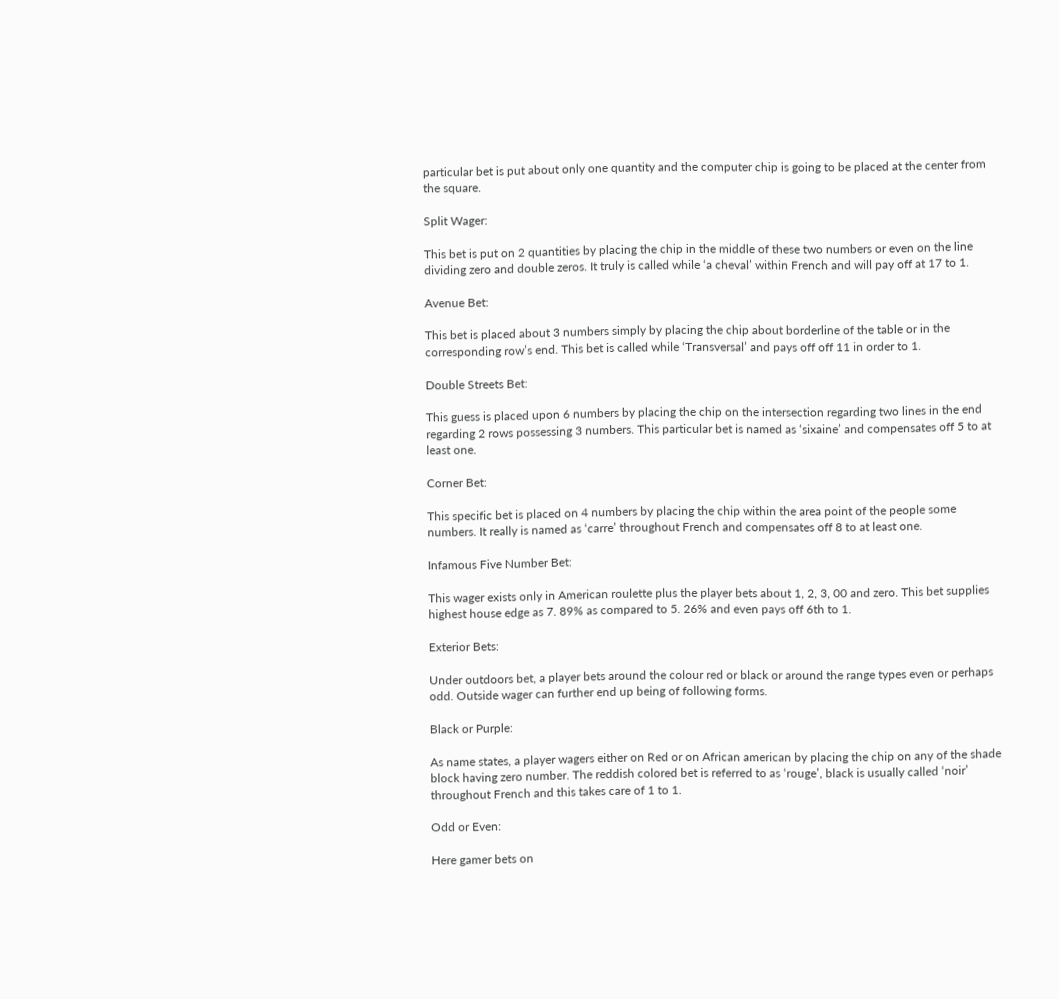particular bet is put about only one quantity and the computer chip is going to be placed at the center from the square.

Split Wager:

This bet is put on 2 quantities by placing the chip in the middle of these two numbers or even on the line dividing zero and double zeros. It truly is called while ‘a cheval’ within French and will pay off at 17 to 1.

Avenue Bet:

This bet is placed about 3 numbers simply by placing the chip about borderline of the table or in the corresponding row’s end. This bet is called while ‘Transversal’ and pays off off 11 in order to 1.

Double Streets Bet:

This guess is placed upon 6 numbers by placing the chip on the intersection regarding two lines in the end regarding 2 rows possessing 3 numbers. This particular bet is named as ‘sixaine’ and compensates off 5 to at least one.

Corner Bet:

This specific bet is placed on 4 numbers by placing the chip within the area point of the people some numbers. It really is named as ‘carre’ throughout French and compensates off 8 to at least one.

Infamous Five Number Bet:

This wager exists only in American roulette plus the player bets about 1, 2, 3, 00 and zero. This bet supplies highest house edge as 7. 89% as compared to 5. 26% and even pays off 6th to 1.

Exterior Bets:

Under outdoors bet, a player bets around the colour red or black or around the range types even or perhaps odd. Outside wager can further end up being of following forms.

Black or Purple:

As name states, a player wagers either on Red or on African american by placing the chip on any of the shade block having zero number. The reddish colored bet is referred to as ‘rouge’, black is usually called ‘noir’ throughout French and this takes care of 1 to 1.

Odd or Even:

Here gamer bets on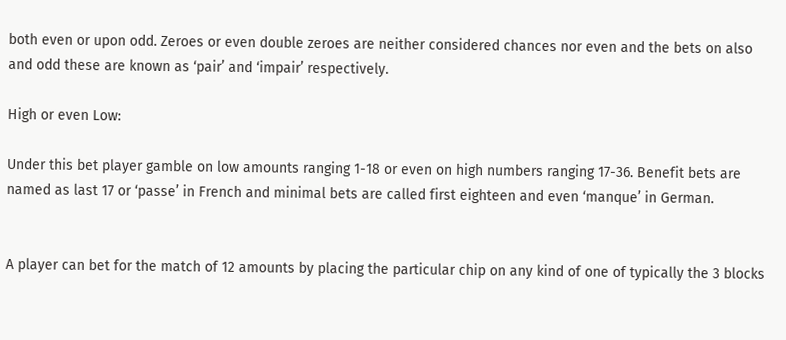both even or upon odd. Zeroes or even double zeroes are neither considered chances nor even and the bets on also and odd these are known as ‘pair’ and ‘impair’ respectively.

High or even Low:

Under this bet player gamble on low amounts ranging 1-18 or even on high numbers ranging 17-36. Benefit bets are named as last 17 or ‘passe’ in French and minimal bets are called first eighteen and even ‘manque’ in German.


A player can bet for the match of 12 amounts by placing the particular chip on any kind of one of typically the 3 blocks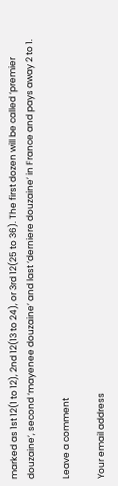marked as 1st 12(1 to 12), 2nd 12(13 to 24), or 3rd 12(25 to 36). The first dozen will be called ‘premier douzaine’, second ‘mayenee douzaine’ and last ‘derniere douzaine’ in France and pays away 2 to 1.

Leave a comment

Your email address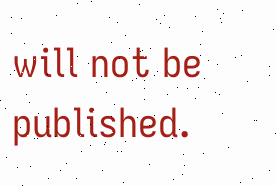will not be published.